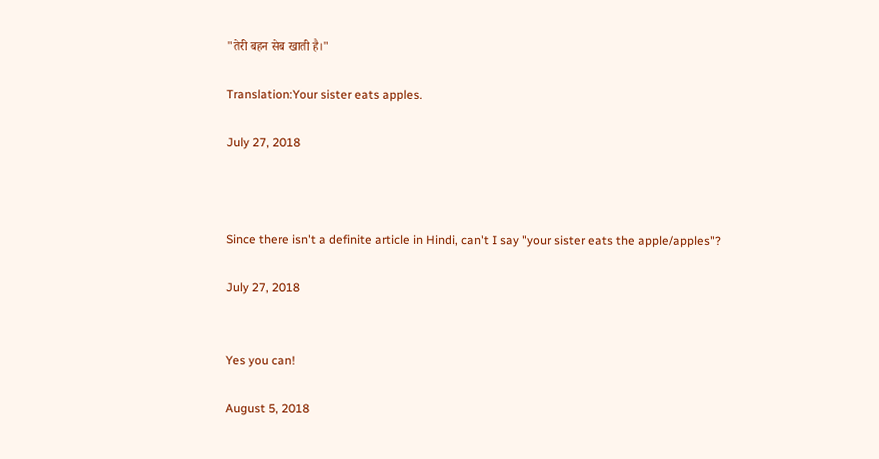"तेरी बहन सेब खाती है।"

Translation:Your sister eats apples.

July 27, 2018



Since there isn't a definite article in Hindi, can't I say "your sister eats the apple/apples"?

July 27, 2018


Yes you can!

August 5, 2018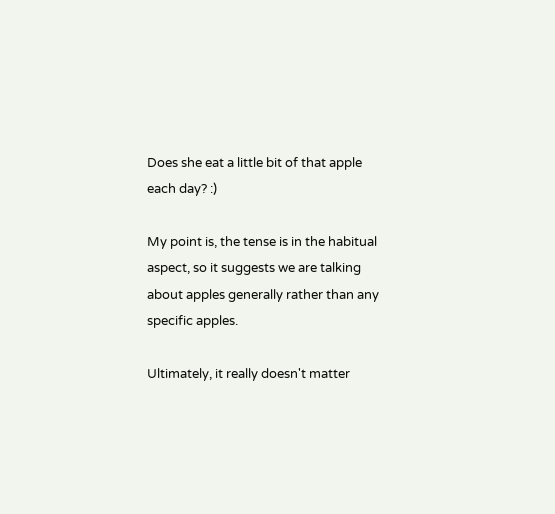Does she eat a little bit of that apple each day? :)

My point is, the tense is in the habitual aspect, so it suggests we are talking about apples generally rather than any specific apples.

Ultimately, it really doesn't matter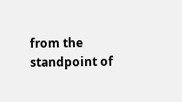from the standpoint of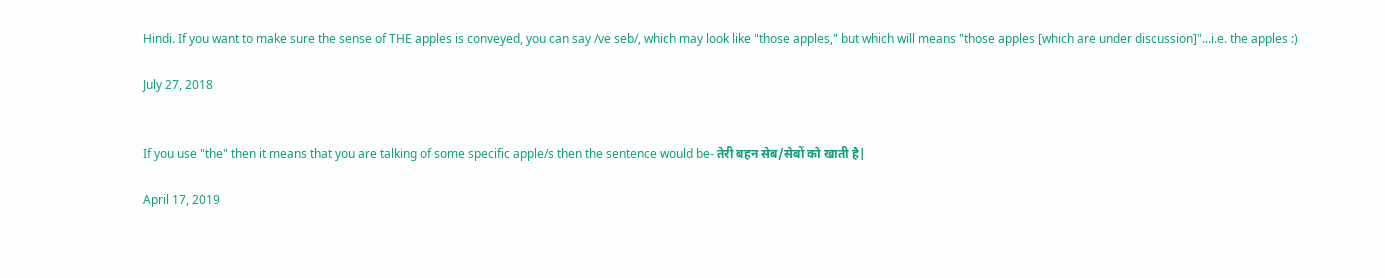Hindi. If you want to make sure the sense of THE apples is conveyed, you can say /ve seb/, which may look like "those apples," but which will means "those apples [which are under discussion]"...i.e. the apples :)

July 27, 2018


If you use "the" then it means that you are talking of some specific apple/s then the sentence would be- तेरी बहन सेब/सेबों को खाती है|

April 17, 2019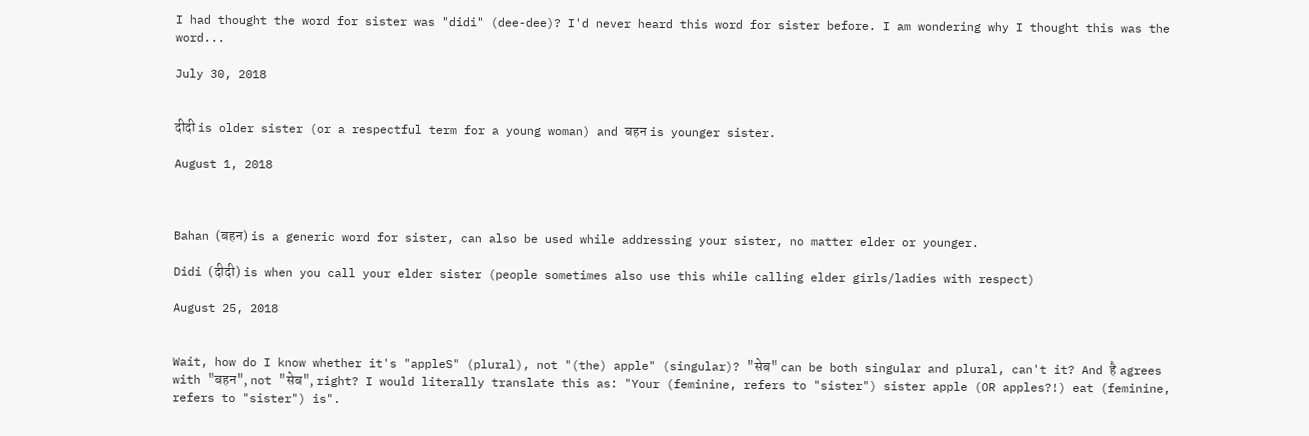I had thought the word for sister was "didi" (dee-dee)? I'd never heard this word for sister before. I am wondering why I thought this was the word...

July 30, 2018


दीदी is older sister (or a respectful term for a young woman) and बहन is younger sister.

August 1, 2018



Bahan (बहन) is a generic word for sister, can also be used while addressing your sister, no matter elder or younger.

Didi (दीदी) is when you call your elder sister (people sometimes also use this while calling elder girls/ladies with respect)

August 25, 2018


Wait, how do I know whether it's "appleS" (plural), not "(the) apple" (singular)? "सेब" can be both singular and plural, can't it? And है agrees with "बहन", not "सेब", right? I would literally translate this as: "Your (feminine, refers to "sister") sister apple (OR apples?!) eat (feminine, refers to "sister") is".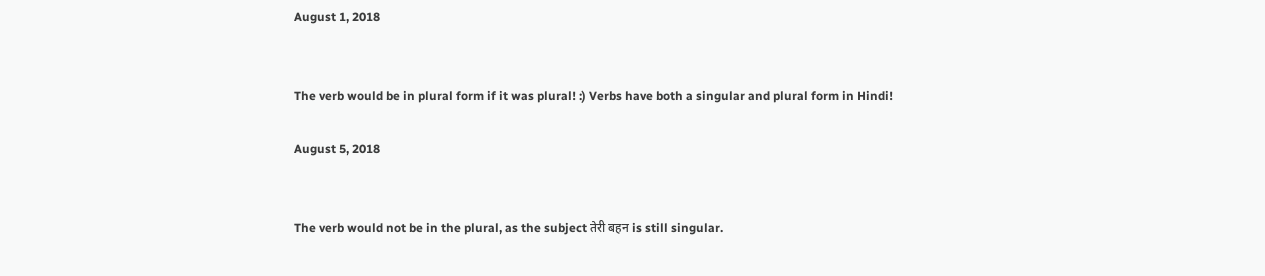August 1, 2018


The verb would be in plural form if it was plural! :) Verbs have both a singular and plural form in Hindi!

August 5, 2018


The verb would not be in the plural, as the subject तेरी बहन is still singular.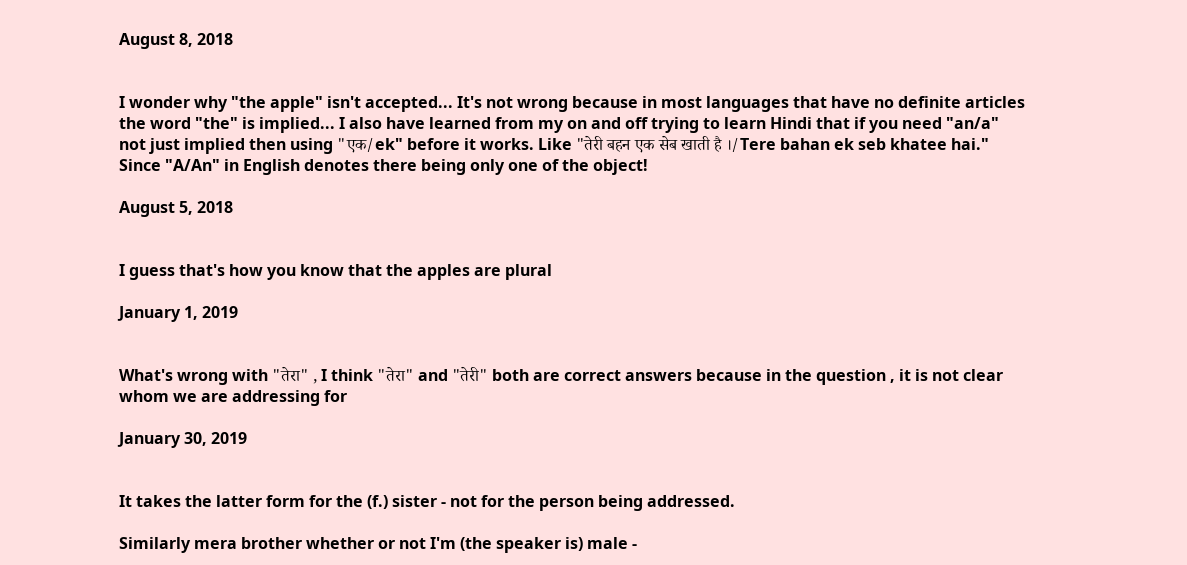August 8, 2018


I wonder why "the apple" isn't accepted... It's not wrong because in most languages that have no definite articles the word "the" is implied... I also have learned from my on and off trying to learn Hindi that if you need "an/a" not just implied then using "एक/ek" before it works. Like "तेरी बहन एक सेब खाती है ।/Tere bahan ek seb khatee hai." Since "A/An" in English denotes there being only one of the object!

August 5, 2018


I guess that's how you know that the apples are plural

January 1, 2019


What's wrong with "तेरा" , I think "तेरा" and "तेरी" both are correct answers because in the question , it is not clear whom we are addressing for

January 30, 2019


It takes the latter form for the (f.) sister - not for the person being addressed.

Similarly mera brother whether or not I'm (the speaker is) male -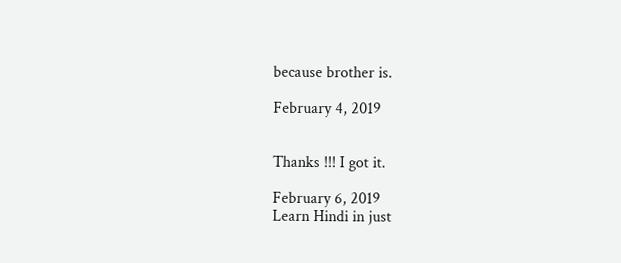because brother is.

February 4, 2019


Thanks !!! I got it.

February 6, 2019
Learn Hindi in just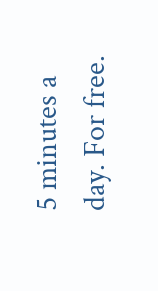5 minutes a day. For free.